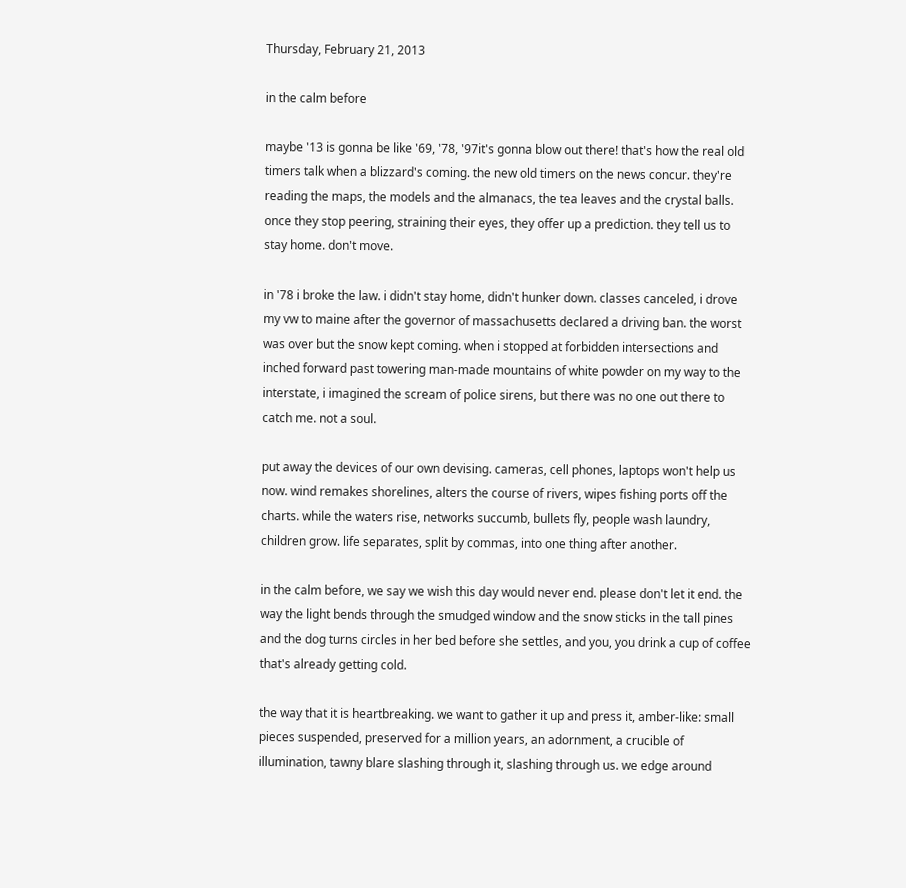Thursday, February 21, 2013

in the calm before

maybe '13 is gonna be like '69, '78, '97it's gonna blow out there! that's how the real old timers talk when a blizzard's coming. the new old timers on the news concur. they're reading the maps, the models and the almanacs, the tea leaves and the crystal balls. once they stop peering, straining their eyes, they offer up a prediction. they tell us to stay home. don't move.

in '78 i broke the law. i didn't stay home, didn't hunker down. classes canceled, i drove my vw to maine after the governor of massachusetts declared a driving ban. the worst was over but the snow kept coming. when i stopped at forbidden intersections and inched forward past towering man-made mountains of white powder on my way to the interstate, i imagined the scream of police sirens, but there was no one out there to catch me. not a soul.

put away the devices of our own devising. cameras, cell phones, laptops won't help us now. wind remakes shorelines, alters the course of rivers, wipes fishing ports off the charts. while the waters rise, networks succumb, bullets fly, people wash laundry, children grow. life separates, split by commas, into one thing after another.

in the calm before, we say we wish this day would never end. please don't let it end. the way the light bends through the smudged window and the snow sticks in the tall pines and the dog turns circles in her bed before she settles, and you, you drink a cup of coffee that's already getting cold.

the way that it is heartbreaking. we want to gather it up and press it, amber-like: small pieces suspended, preserved for a million years, an adornment, a crucible of illumination, tawny blare slashing through it, slashing through us. we edge around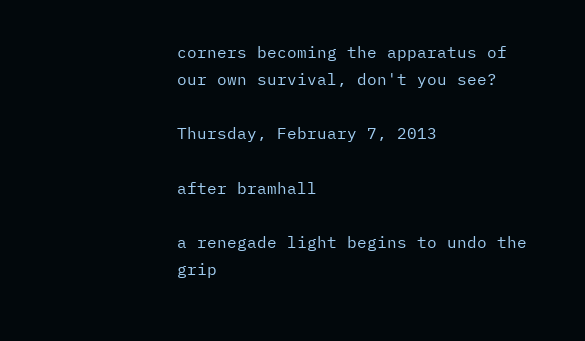corners becoming the apparatus of our own survival, don't you see?

Thursday, February 7, 2013

after bramhall

a renegade light begins to undo the grip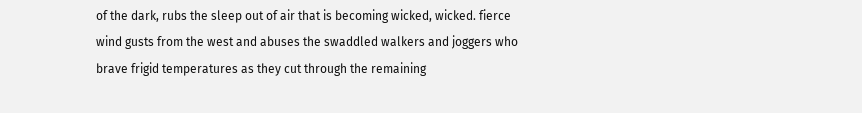of the dark, rubs the sleep out of air that is becoming wicked, wicked. fierce wind gusts from the west and abuses the swaddled walkers and joggers who brave frigid temperatures as they cut through the remaining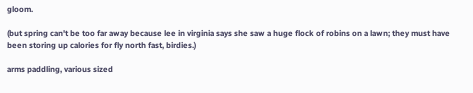gloom.

(but spring can't be too far away because lee in virginia says she saw a huge flock of robins on a lawn; they must have been storing up calories for fly north fast, birdies.)

arms paddling, various sized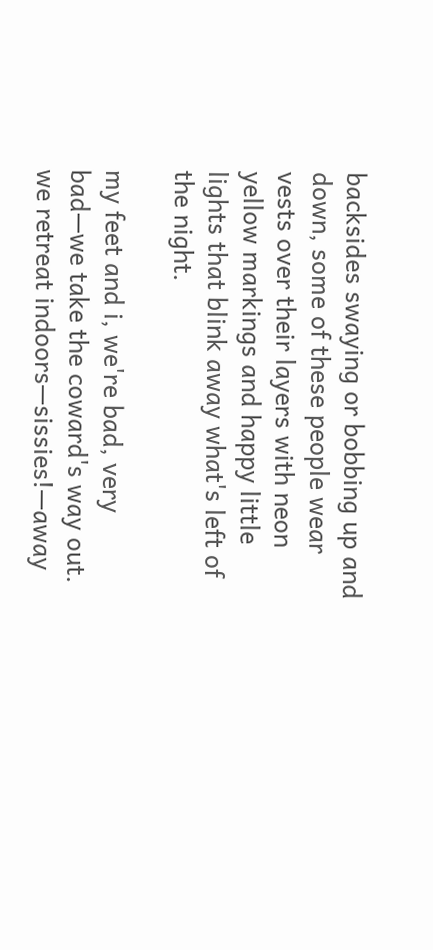backsides swaying or bobbing up and down, some of these people wear vests over their layers with neon yellow markings and happy little lights that blink away what's left of the night.

my feet and i, we're bad, very bad—we take the coward's way out. we retreat indoors—sissies!—away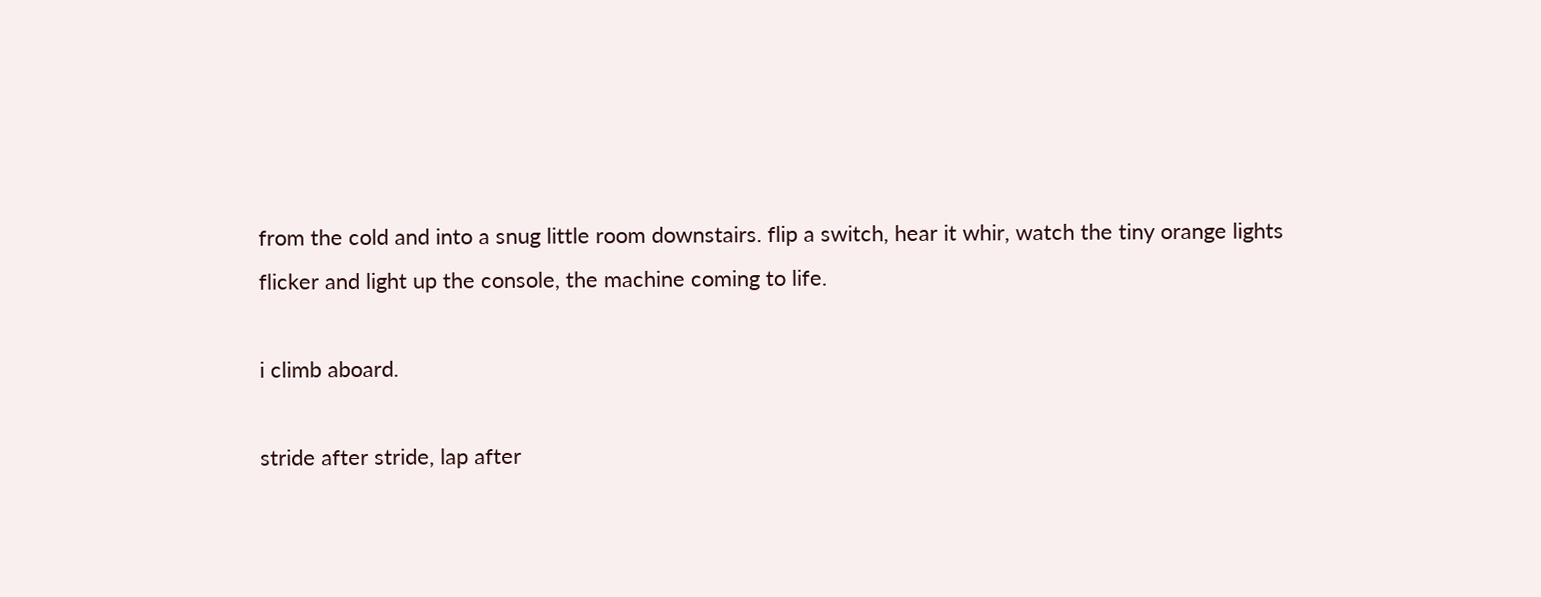from the cold and into a snug little room downstairs. flip a switch, hear it whir, watch the tiny orange lights flicker and light up the console, the machine coming to life.

i climb aboard.

stride after stride, lap after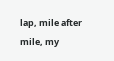lap, mile after mile, my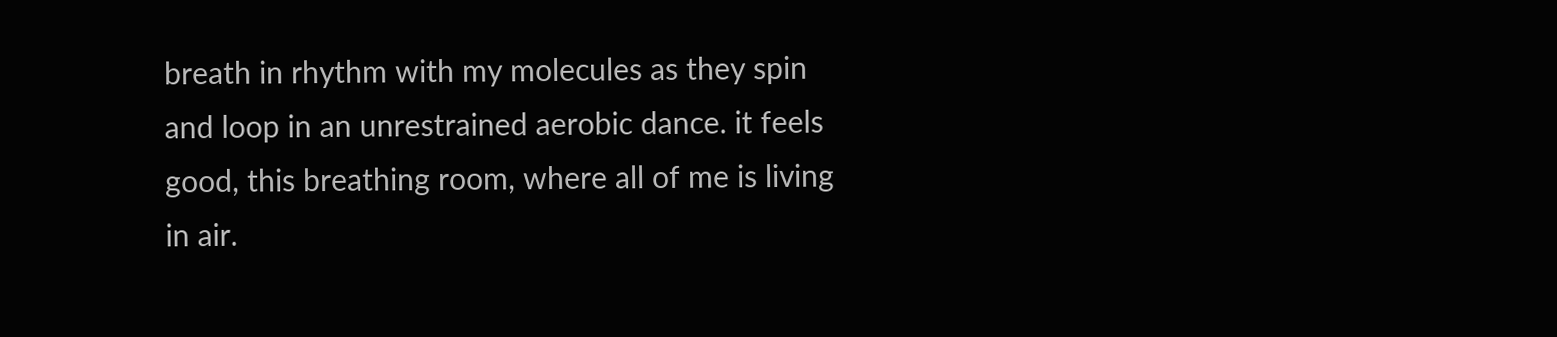breath in rhythm with my molecules as they spin and loop in an unrestrained aerobic dance. it feels good, this breathing room, where all of me is living in air.